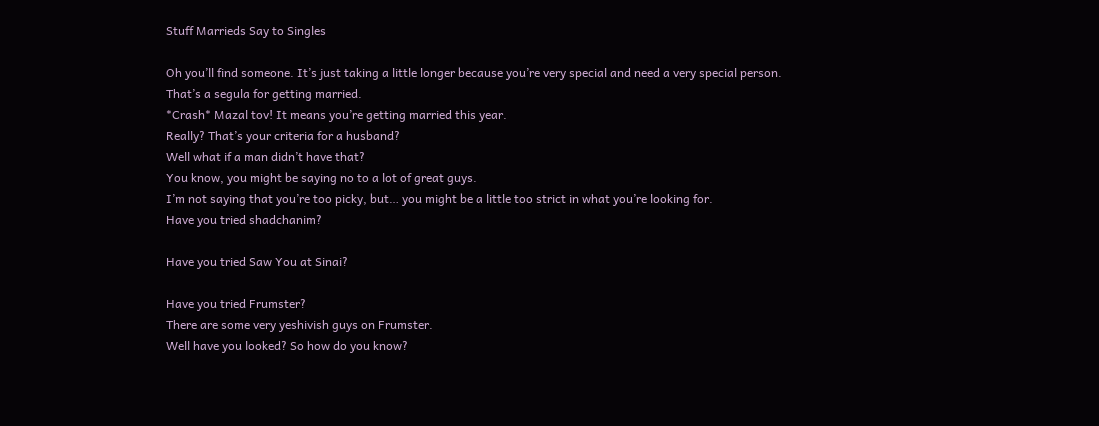Stuff Marrieds Say to Singles

Oh you’ll find someone. It’s just taking a little longer because you’re very special and need a very special person.
That’s a segula for getting married.
*Crash* Mazal tov! It means you’re getting married this year.
Really? That’s your criteria for a husband?
Well what if a man didn’t have that?
You know, you might be saying no to a lot of great guys.
I’m not saying that you’re too picky, but… you might be a little too strict in what you’re looking for.
Have you tried shadchanim?

Have you tried Saw You at Sinai?

Have you tried Frumster?
There are some very yeshivish guys on Frumster.
Well have you looked? So how do you know?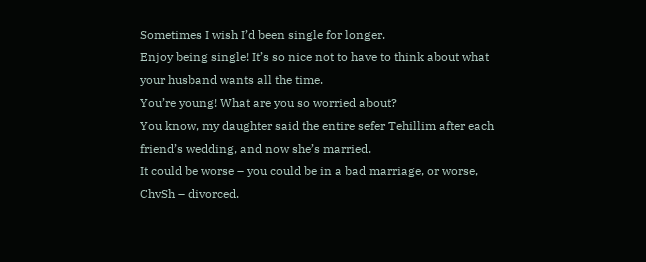Sometimes I wish I’d been single for longer.
Enjoy being single! It’s so nice not to have to think about what your husband wants all the time.
You’re young! What are you so worried about?
You know, my daughter said the entire sefer Tehillim after each friend’s wedding, and now she’s married.
It could be worse – you could be in a bad marriage, or worse, ChvSh – divorced.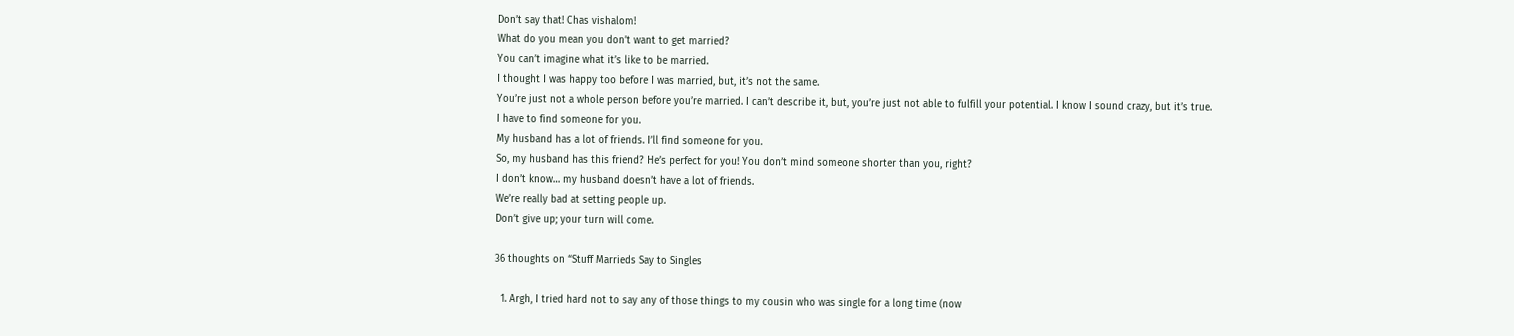Don’t say that! Chas vishalom!
What do you mean you don’t want to get married?
You can’t imagine what it’s like to be married.
I thought I was happy too before I was married, but, it’s not the same.
You’re just not a whole person before you’re married. I can’t describe it, but, you’re just not able to fulfill your potential. I know I sound crazy, but it’s true.
I have to find someone for you.
My husband has a lot of friends. I’ll find someone for you.
So, my husband has this friend? He’s perfect for you! You don’t mind someone shorter than you, right?
I don’t know… my husband doesn’t have a lot of friends.
We’re really bad at setting people up.
Don’t give up; your turn will come.

36 thoughts on “Stuff Marrieds Say to Singles

  1. Argh, I tried hard not to say any of those things to my cousin who was single for a long time (now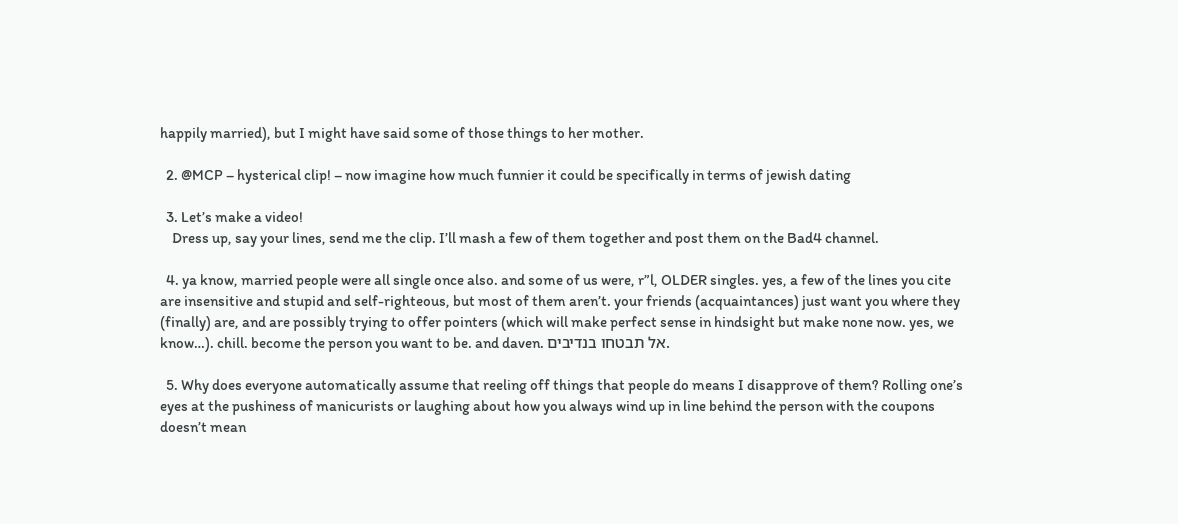happily married), but I might have said some of those things to her mother.

  2. @MCP – hysterical clip! – now imagine how much funnier it could be specifically in terms of jewish dating

  3. Let’s make a video!
    Dress up, say your lines, send me the clip. I’ll mash a few of them together and post them on the Bad4 channel.

  4. ya know, married people were all single once also. and some of us were, r”l, OLDER singles. yes, a few of the lines you cite are insensitive and stupid and self-righteous, but most of them aren’t. your friends (acquaintances) just want you where they (finally) are, and are possibly trying to offer pointers (which will make perfect sense in hindsight but make none now. yes, we know…). chill. become the person you want to be. and daven. אל תבטחו בנדיבים.

  5. Why does everyone automatically assume that reeling off things that people do means I disapprove of them? Rolling one’s eyes at the pushiness of manicurists or laughing about how you always wind up in line behind the person with the coupons doesn’t mean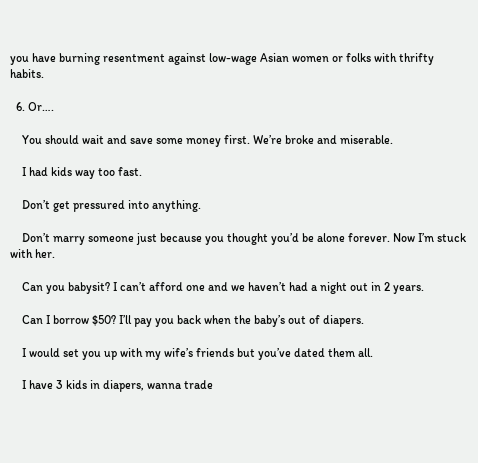you have burning resentment against low-wage Asian women or folks with thrifty habits.

  6. Or….

    You should wait and save some money first. We’re broke and miserable.

    I had kids way too fast.

    Don’t get pressured into anything.

    Don’t marry someone just because you thought you’d be alone forever. Now I’m stuck with her.

    Can you babysit? I can’t afford one and we haven’t had a night out in 2 years.

    Can I borrow $50? I’ll pay you back when the baby’s out of diapers.

    I would set you up with my wife’s friends but you’ve dated them all.

    I have 3 kids in diapers, wanna trade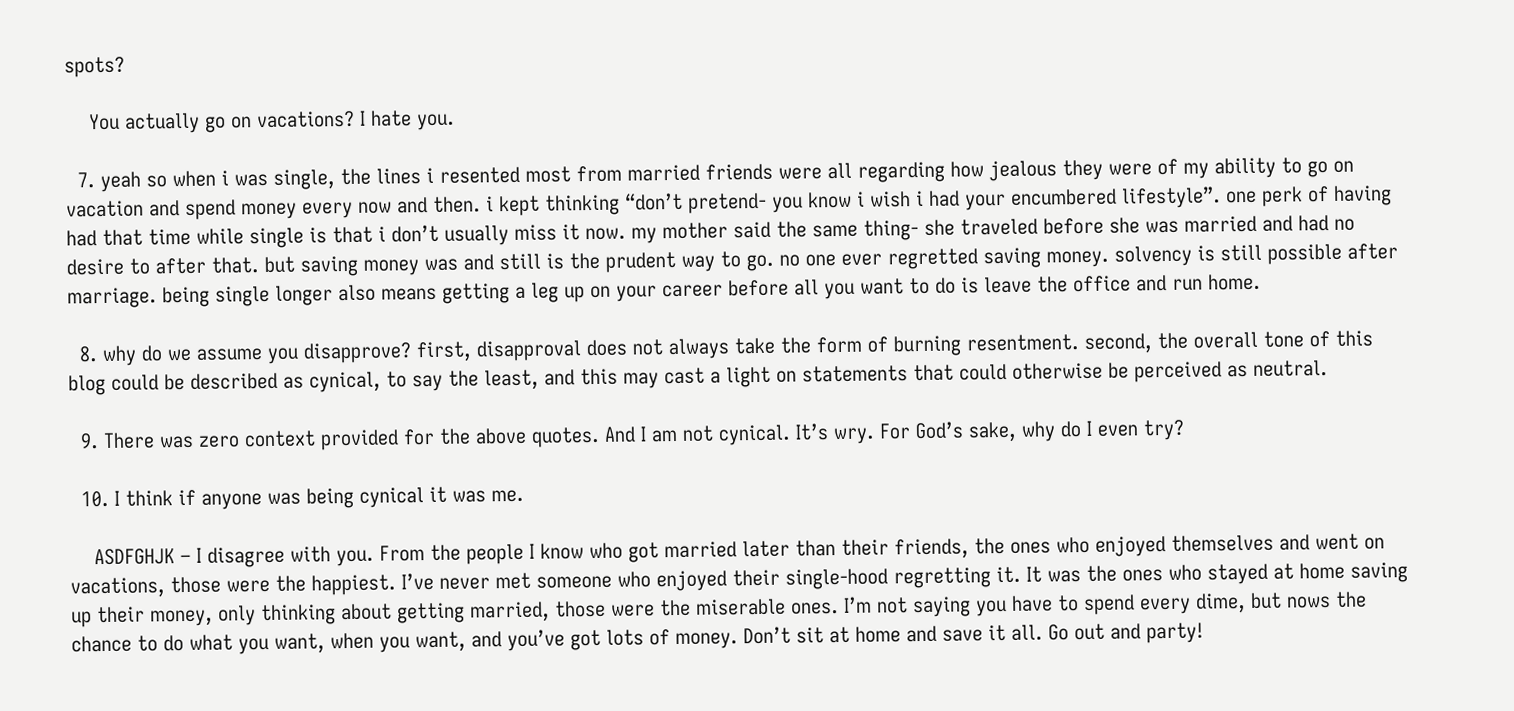spots?

    You actually go on vacations? I hate you.

  7. yeah so when i was single, the lines i resented most from married friends were all regarding how jealous they were of my ability to go on vacation and spend money every now and then. i kept thinking “don’t pretend- you know i wish i had your encumbered lifestyle”. one perk of having had that time while single is that i don’t usually miss it now. my mother said the same thing- she traveled before she was married and had no desire to after that. but saving money was and still is the prudent way to go. no one ever regretted saving money. solvency is still possible after marriage. being single longer also means getting a leg up on your career before all you want to do is leave the office and run home.

  8. why do we assume you disapprove? first, disapproval does not always take the form of burning resentment. second, the overall tone of this blog could be described as cynical, to say the least, and this may cast a light on statements that could otherwise be perceived as neutral.

  9. There was zero context provided for the above quotes. And I am not cynical. It’s wry. For God’s sake, why do I even try?

  10. I think if anyone was being cynical it was me.

    ASDFGHJK – I disagree with you. From the people I know who got married later than their friends, the ones who enjoyed themselves and went on vacations, those were the happiest. I’ve never met someone who enjoyed their single-hood regretting it. It was the ones who stayed at home saving up their money, only thinking about getting married, those were the miserable ones. I’m not saying you have to spend every dime, but nows the chance to do what you want, when you want, and you’ve got lots of money. Don’t sit at home and save it all. Go out and party!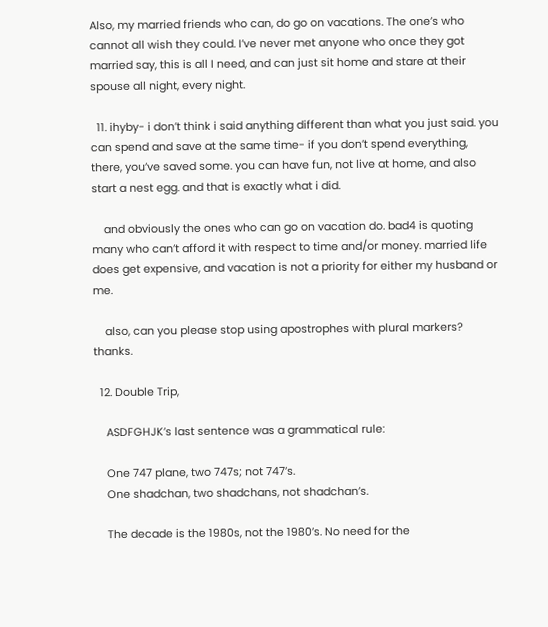Also, my married friends who can, do go on vacations. The one’s who cannot all wish they could. I’ve never met anyone who once they got married say, this is all I need, and can just sit home and stare at their spouse all night, every night.

  11. ihyby- i don’t think i said anything different than what you just said. you can spend and save at the same time- if you don’t spend everything, there, you’ve saved some. you can have fun, not live at home, and also start a nest egg. and that is exactly what i did.

    and obviously the ones who can go on vacation do. bad4 is quoting many who can’t afford it with respect to time and/or money. married life does get expensive, and vacation is not a priority for either my husband or me.

    also, can you please stop using apostrophes with plural markers? thanks.

  12. Double Trip,

    ASDFGHJK’s last sentence was a grammatical rule:

    One 747 plane, two 747s; not 747’s.
    One shadchan, two shadchans, not shadchan’s.

    The decade is the 1980s, not the 1980’s. No need for the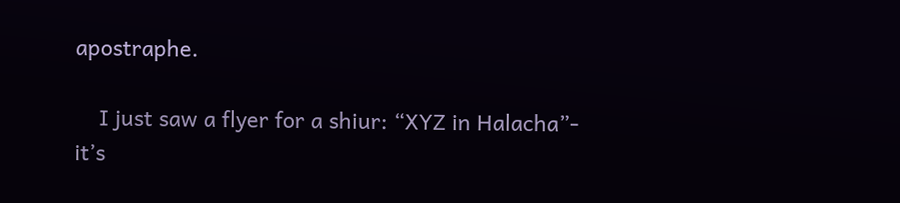apostraphe.

    I just saw a flyer for a shiur: “XYZ in Halacha”- it’s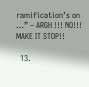ramification’s on …” – ARGH !!! NO!!! MAKE IT STOP!!

  13.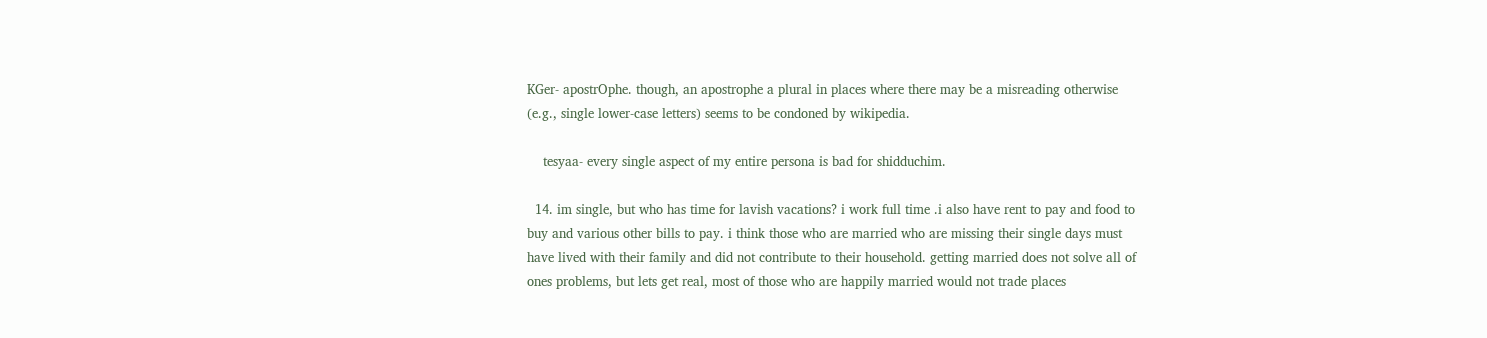KGer- apostrOphe. though, an apostrophe a plural in places where there may be a misreading otherwise (e.g., single lower-case letters) seems to be condoned by wikipedia.

    tesyaa- every single aspect of my entire persona is bad for shidduchim.

  14. im single, but who has time for lavish vacations? i work full time .i also have rent to pay and food to buy and various other bills to pay. i think those who are married who are missing their single days must have lived with their family and did not contribute to their household. getting married does not solve all of ones problems, but lets get real, most of those who are happily married would not trade places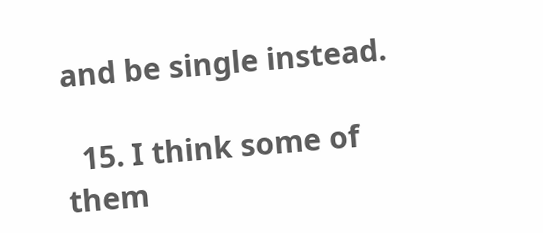and be single instead.

  15. I think some of them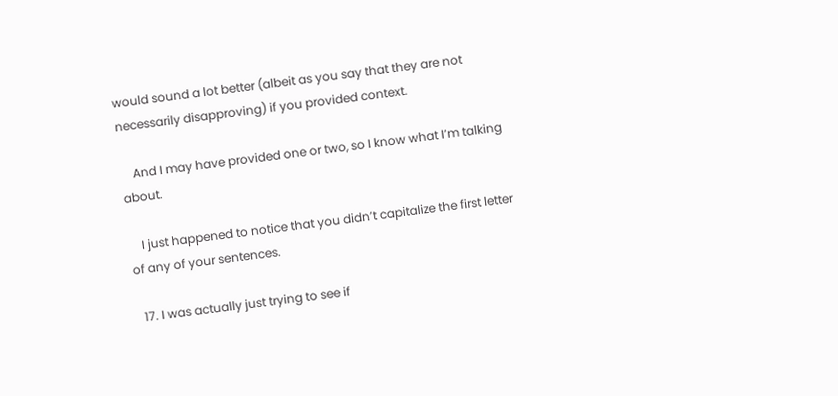would sound a lot better (albeit as you say that they are not necessarily disapproving) if you provided context.

    And I may have provided one or two, so I know what I’m talking about.

    I just happened to notice that you didn’t capitalize the first letter of any of your sentences.

  17. I was actually just trying to see if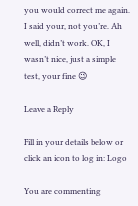you would correct me again. I said your, not you’re. Ah well, didn’t work. OK, I wasn’t nice, just a simple test, your fine 😉

Leave a Reply

Fill in your details below or click an icon to log in: Logo

You are commenting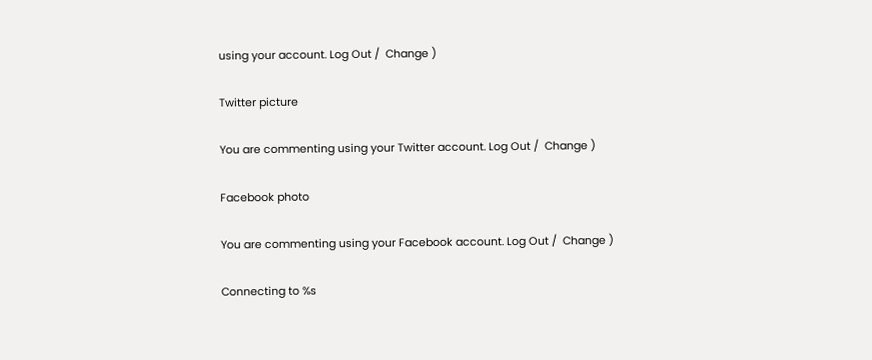using your account. Log Out /  Change )

Twitter picture

You are commenting using your Twitter account. Log Out /  Change )

Facebook photo

You are commenting using your Facebook account. Log Out /  Change )

Connecting to %s